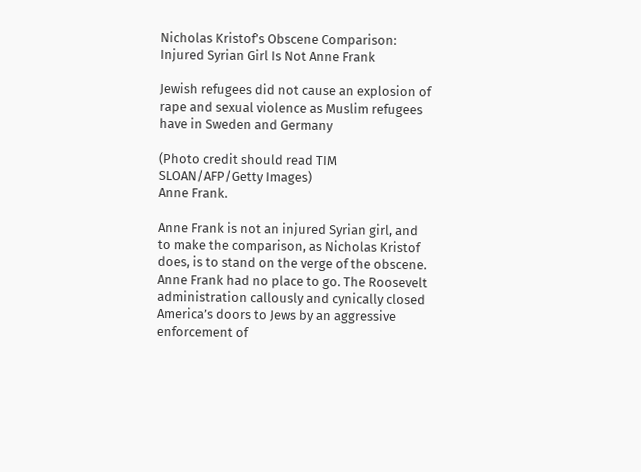Nicholas Kristof’s Obscene Comparison: Injured Syrian Girl Is Not Anne Frank

Jewish refugees did not cause an explosion of rape and sexual violence as Muslim refugees have in Sweden and Germany

(Photo credit should read TIM SLOAN/AFP/Getty Images)
Anne Frank.

Anne Frank is not an injured Syrian girl, and to make the comparison, as Nicholas Kristof does, is to stand on the verge of the obscene. Anne Frank had no place to go. The Roosevelt administration callously and cynically closed America’s doors to Jews by an aggressive enforcement of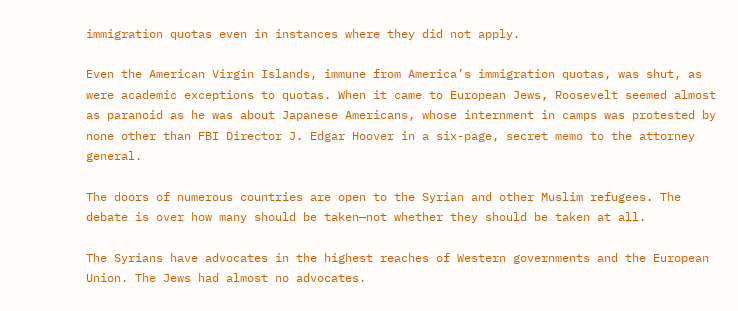immigration quotas even in instances where they did not apply.

Even the American Virgin Islands, immune from America’s immigration quotas, was shut, as were academic exceptions to quotas. When it came to European Jews, Roosevelt seemed almost as paranoid as he was about Japanese Americans, whose internment in camps was protested by none other than FBI Director J. Edgar Hoover in a six-page, secret memo to the attorney general.

The doors of numerous countries are open to the Syrian and other Muslim refugees. The debate is over how many should be taken—not whether they should be taken at all.

The Syrians have advocates in the highest reaches of Western governments and the European Union. The Jews had almost no advocates.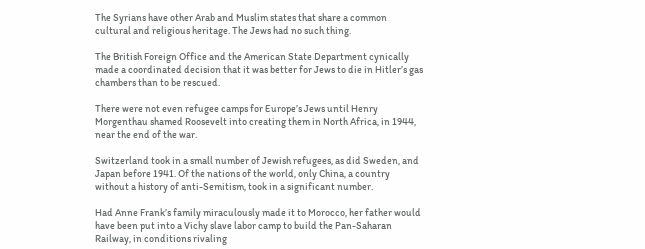The Syrians have other Arab and Muslim states that share a common cultural and religious heritage. The Jews had no such thing.

The British Foreign Office and the American State Department cynically made a coordinated decision that it was better for Jews to die in Hitler’s gas chambers than to be rescued.

There were not even refugee camps for Europe’s Jews until Henry Morgenthau shamed Roosevelt into creating them in North Africa, in 1944, near the end of the war.

Switzerland took in a small number of Jewish refugees, as did Sweden, and Japan before 1941. Of the nations of the world, only China, a country without a history of anti-Semitism, took in a significant number.

Had Anne Frank’s family miraculously made it to Morocco, her father would have been put into a Vichy slave labor camp to build the Pan-Saharan Railway, in conditions rivaling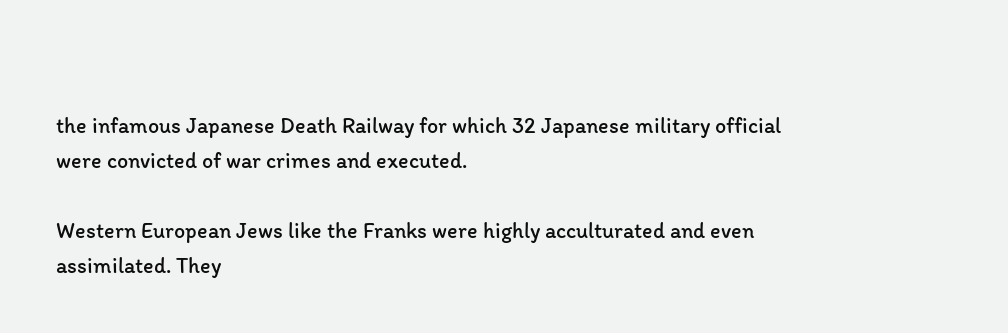the infamous Japanese Death Railway for which 32 Japanese military official were convicted of war crimes and executed.

Western European Jews like the Franks were highly acculturated and even assimilated. They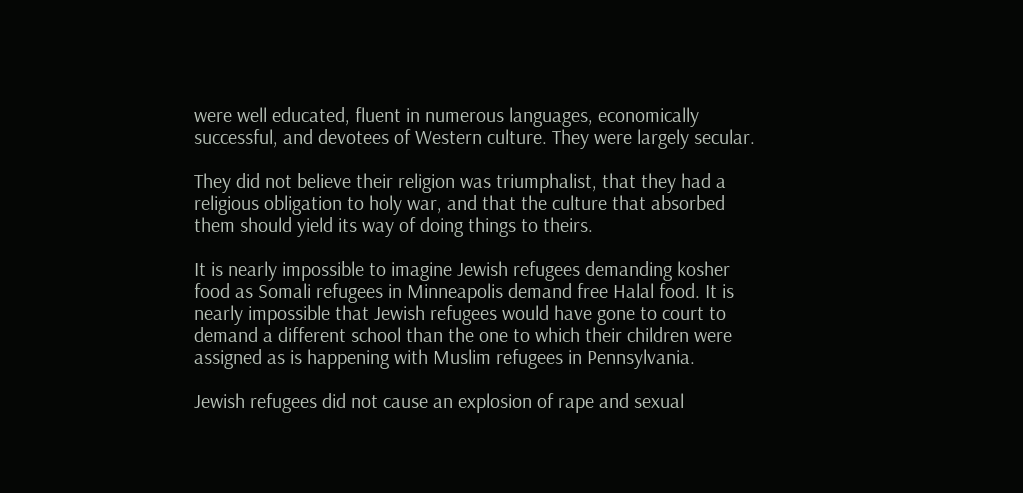were well educated, fluent in numerous languages, economically successful, and devotees of Western culture. They were largely secular.

They did not believe their religion was triumphalist, that they had a religious obligation to holy war, and that the culture that absorbed them should yield its way of doing things to theirs.

It is nearly impossible to imagine Jewish refugees demanding kosher food as Somali refugees in Minneapolis demand free Halal food. It is nearly impossible that Jewish refugees would have gone to court to demand a different school than the one to which their children were assigned as is happening with Muslim refugees in Pennsylvania.

Jewish refugees did not cause an explosion of rape and sexual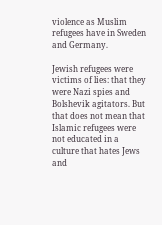violence as Muslim refugees have in Sweden and Germany.

Jewish refugees were victims of lies: that they were Nazi spies and Bolshevik agitators. But that does not mean that Islamic refugees were not educated in a culture that hates Jews and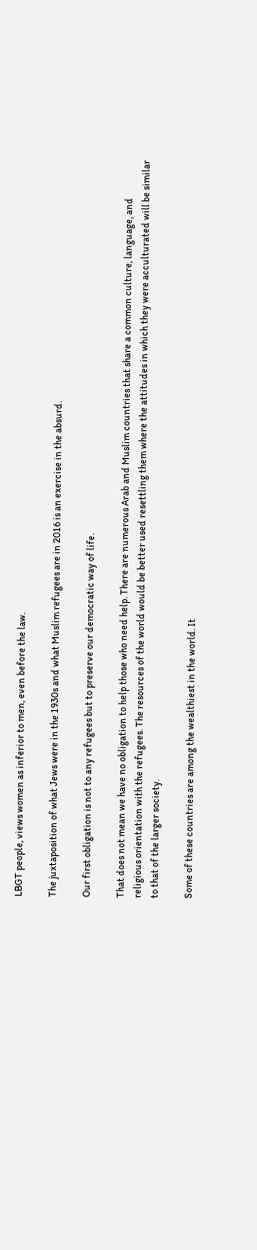LBGT people, views women as inferior to men, even before the law.

The juxtaposition of what Jews were in the 1930s and what Muslim refugees are in 2016 is an exercise in the absurd.

Our first obligation is not to any refugees but to preserve our democratic way of life.

That does not mean we have no obligation to help those who need help. There are numerous Arab and Muslim countries that share a common culture, language, and religious orientation with the refugees. The resources of the world would be better used resettling them where the attitudes in which they were acculturated will be similar to that of the larger society.

Some of these countries are among the wealthiest in the world. It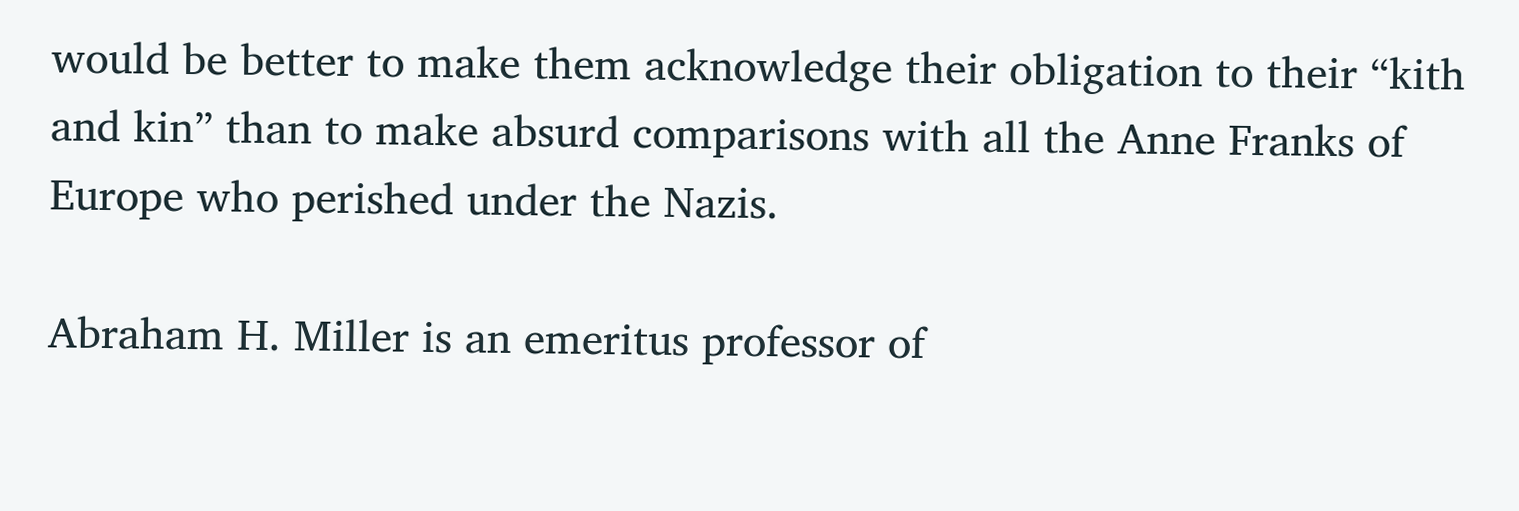would be better to make them acknowledge their obligation to their “kith and kin” than to make absurd comparisons with all the Anne Franks of Europe who perished under the Nazis.

Abraham H. Miller is an emeritus professor of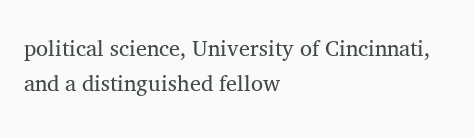political science, University of Cincinnati, and a distinguished fellow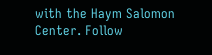with the Haym Salomon Center. Follow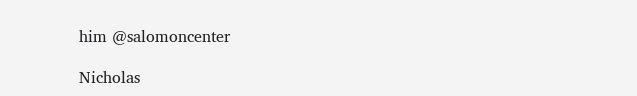him @salomoncenter

Nicholas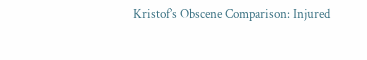Kristof’s Obscene Comparison: Injured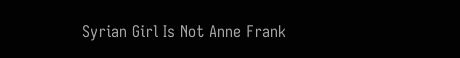Syrian Girl Is Not Anne Frank